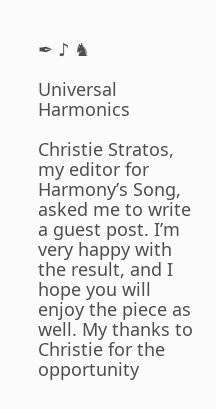✒ ♪ ♞

Universal Harmonics

Christie Stratos, my editor for Harmony’s Song, asked me to write a guest post. I’m very happy with the result, and I hope you will enjoy the piece as well. My thanks to Christie for the opportunity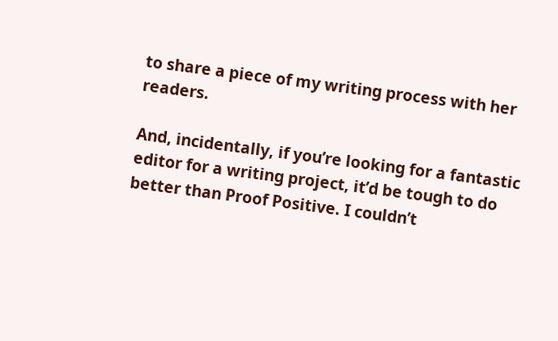to share a piece of my writing process with her readers.

And, incidentally, if you’re looking for a fantastic editor for a writing project, it’d be tough to do better than Proof Positive. I couldn’t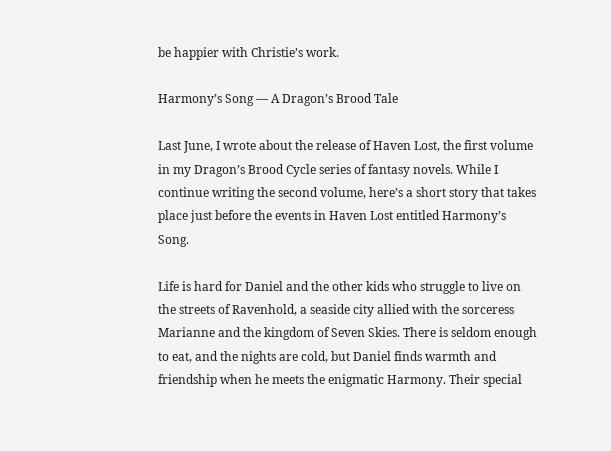be happier with Christie’s work.

Harmony’s Song — A Dragon’s Brood Tale

Last June, I wrote about the release of Haven Lost, the first volume in my Dragon’s Brood Cycle series of fantasy novels. While I continue writing the second volume, here’s a short story that takes place just before the events in Haven Lost entitled Harmony’s Song.

Life is hard for Daniel and the other kids who struggle to live on the streets of Ravenhold, a seaside city allied with the sorceress Marianne and the kingdom of Seven Skies. There is seldom enough to eat, and the nights are cold, but Daniel finds warmth and friendship when he meets the enigmatic Harmony. Their special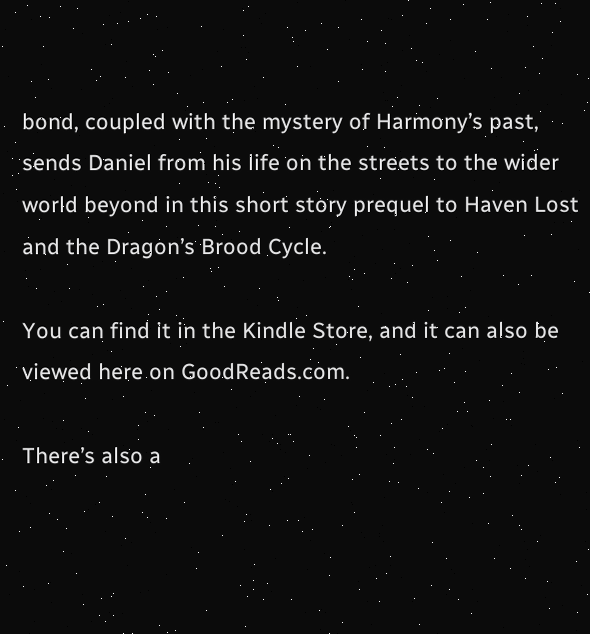bond, coupled with the mystery of Harmony’s past, sends Daniel from his life on the streets to the wider world beyond in this short story prequel to Haven Lost and the Dragon’s Brood Cycle.

You can find it in the Kindle Store, and it can also be viewed here on GoodReads.com.

There’s also a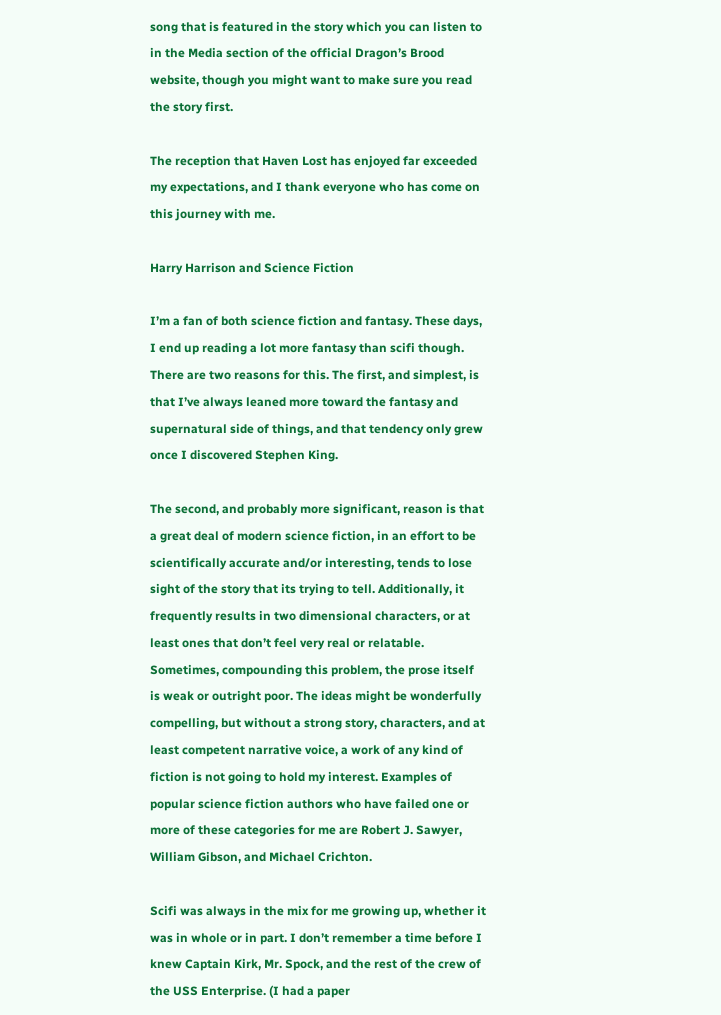song that is featured in the story which you can listen to in the Media section of the official Dragon’s Brood website, though you might want to make sure you read the story first.

The reception that Haven Lost has enjoyed far exceeded my expectations, and I thank everyone who has come on this journey with me.

Harry Harrison and Science Fiction

I’m a fan of both science fiction and fantasy. These days, I end up reading a lot more fantasy than scifi though. There are two reasons for this. The first, and simplest, is that I’ve always leaned more toward the fantasy and supernatural side of things, and that tendency only grew once I discovered Stephen King.

The second, and probably more significant, reason is that a great deal of modern science fiction, in an effort to be scientifically accurate and/or interesting, tends to lose sight of the story that its trying to tell. Additionally, it frequently results in two dimensional characters, or at least ones that don’t feel very real or relatable. Sometimes, compounding this problem, the prose itself is weak or outright poor. The ideas might be wonderfully compelling, but without a strong story, characters, and at least competent narrative voice, a work of any kind of fiction is not going to hold my interest. Examples of popular science fiction authors who have failed one or more of these categories for me are Robert J. Sawyer, William Gibson, and Michael Crichton.

Scifi was always in the mix for me growing up, whether it was in whole or in part. I don’t remember a time before I knew Captain Kirk, Mr. Spock, and the rest of the crew of the USS Enterprise. (I had a paper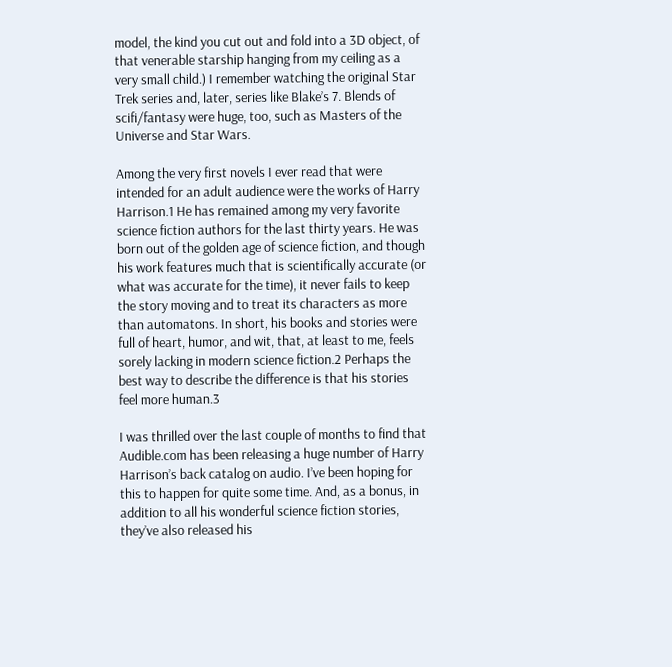model, the kind you cut out and fold into a 3D object, of that venerable starship hanging from my ceiling as a very small child.) I remember watching the original Star Trek series and, later, series like Blake’s 7. Blends of scifi/fantasy were huge, too, such as Masters of the Universe and Star Wars.

Among the very first novels I ever read that were intended for an adult audience were the works of Harry Harrison.1 He has remained among my very favorite science fiction authors for the last thirty years. He was born out of the golden age of science fiction, and though his work features much that is scientifically accurate (or what was accurate for the time), it never fails to keep the story moving and to treat its characters as more than automatons. In short, his books and stories were full of heart, humor, and wit, that, at least to me, feels sorely lacking in modern science fiction.2 Perhaps the best way to describe the difference is that his stories feel more human.3

I was thrilled over the last couple of months to find that Audible.com has been releasing a huge number of Harry Harrison’s back catalog on audio. I’ve been hoping for this to happen for quite some time. And, as a bonus, in addition to all his wonderful science fiction stories, they’ve also released his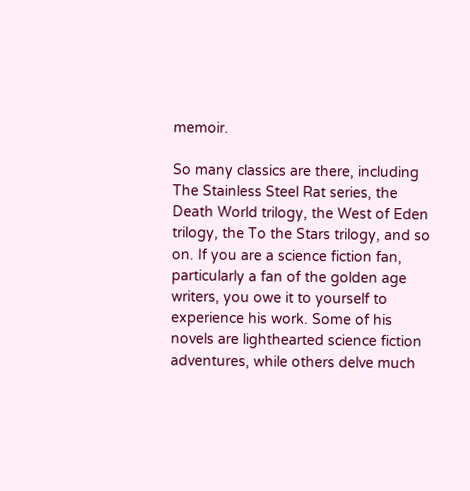memoir.

So many classics are there, including The Stainless Steel Rat series, the Death World trilogy, the West of Eden trilogy, the To the Stars trilogy, and so on. If you are a science fiction fan, particularly a fan of the golden age writers, you owe it to yourself to experience his work. Some of his novels are lighthearted science fiction adventures, while others delve much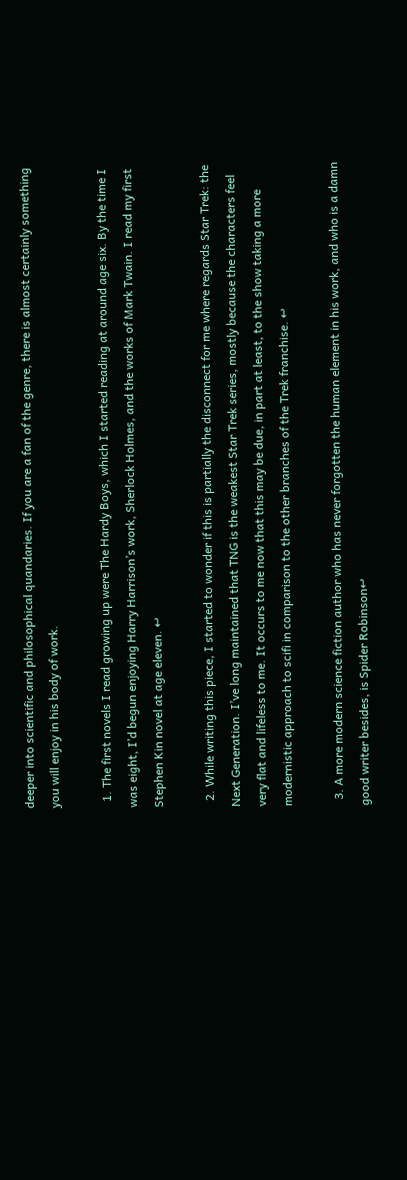deeper into scientific and philosophical quandaries. If you are a fan of the genre, there is almost certainly something you will enjoy in his body of work.

  1. The first novels I read growing up were The Hardy Boys, which I started reading at around age six. By the time I was eight, I’d begun enjoying Harry Harrison’s work, Sherlock Holmes, and the works of Mark Twain. I read my first Stephen Kin novel at age eleven. ↩

  2. While writing this piece, I started to wonder if this is partially the disconnect for me where regards Star Trek: the Next Generation. I’ve long maintained that TNG is the weakest Star Trek series, mostly because the characters feel very flat and lifeless to me. It occurs to me now that this may be due, in part at least, to the show taking a more modernistic approach to scifi in comparison to the other branches of the Trek franchise. ↩

  3. A more modern science fiction author who has never forgotten the human element in his work, and who is a damn good writer besides, is Spider Robinson↩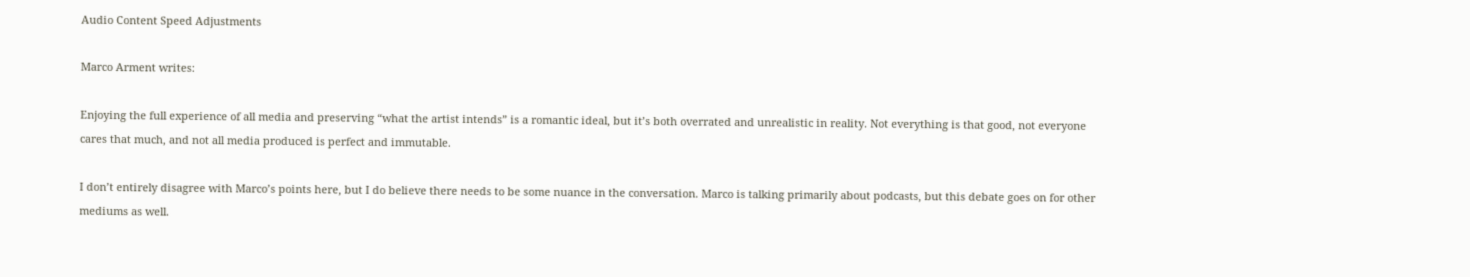Audio Content Speed Adjustments

Marco Arment writes:

Enjoying the full experience of all media and preserving “what the artist intends” is a romantic ideal, but it’s both overrated and unrealistic in reality. Not everything is that good, not everyone cares that much, and not all media produced is perfect and immutable.

I don’t entirely disagree with Marco’s points here, but I do believe there needs to be some nuance in the conversation. Marco is talking primarily about podcasts, but this debate goes on for other mediums as well.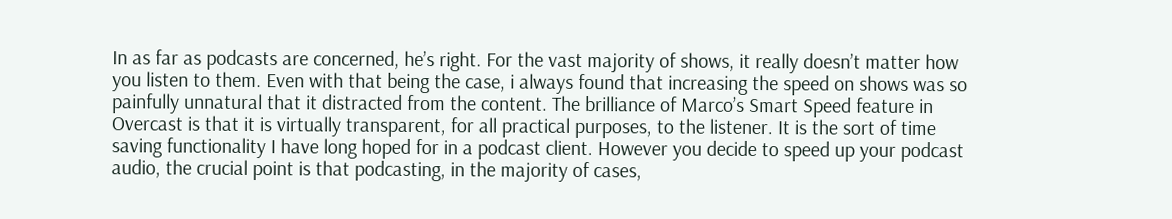In as far as podcasts are concerned, he’s right. For the vast majority of shows, it really doesn’t matter how you listen to them. Even with that being the case, i always found that increasing the speed on shows was so painfully unnatural that it distracted from the content. The brilliance of Marco’s Smart Speed feature in Overcast is that it is virtually transparent, for all practical purposes, to the listener. It is the sort of time saving functionality I have long hoped for in a podcast client. However you decide to speed up your podcast audio, the crucial point is that podcasting, in the majority of cases,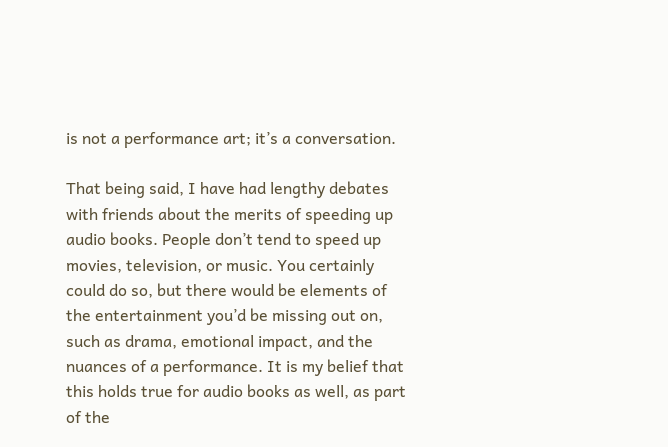is not a performance art; it’s a conversation.

That being said, I have had lengthy debates with friends about the merits of speeding up audio books. People don’t tend to speed up movies, television, or music. You certainly could do so, but there would be elements of the entertainment you’d be missing out on, such as drama, emotional impact, and the nuances of a performance. It is my belief that this holds true for audio books as well, as part of the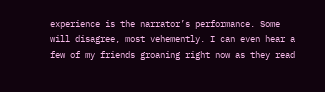experience is the narrator’s performance. Some will disagree, most vehemently. I can even hear a few of my friends groaning right now as they read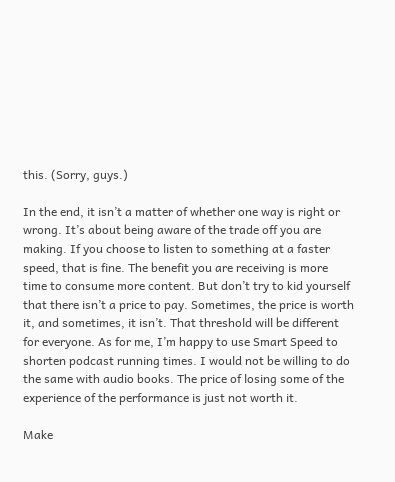this. (Sorry, guys.)

In the end, it isn’t a matter of whether one way is right or wrong. It’s about being aware of the trade off you are making. If you choose to listen to something at a faster speed, that is fine. The benefit you are receiving is more time to consume more content. But don’t try to kid yourself that there isn’t a price to pay. Sometimes, the price is worth it, and sometimes, it isn’t. That threshold will be different for everyone. As for me, I’m happy to use Smart Speed to shorten podcast running times. I would not be willing to do the same with audio books. The price of losing some of the experience of the performance is just not worth it.

Make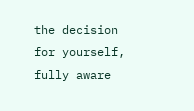the decision for yourself, fully aware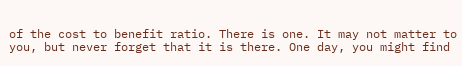of the cost to benefit ratio. There is one. It may not matter to you, but never forget that it is there. One day, you might find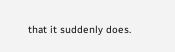that it suddenly does.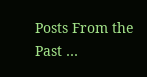Posts From the Past …